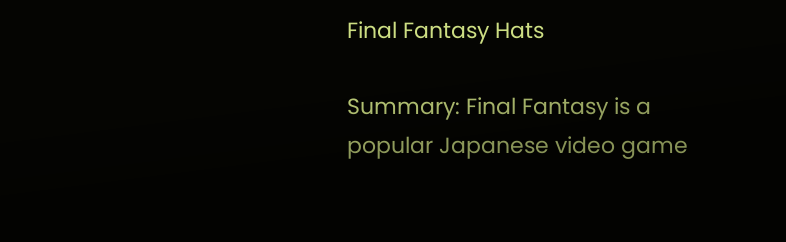Final Fantasy Hats

Summary: Final Fantasy is a popular Japanese video game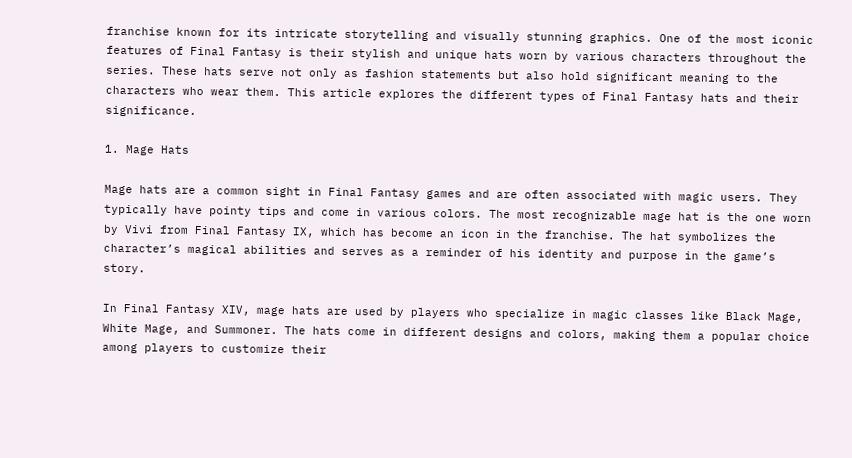franchise known for its intricate storytelling and visually stunning graphics. One of the most iconic features of Final Fantasy is their stylish and unique hats worn by various characters throughout the series. These hats serve not only as fashion statements but also hold significant meaning to the characters who wear them. This article explores the different types of Final Fantasy hats and their significance.

1. Mage Hats

Mage hats are a common sight in Final Fantasy games and are often associated with magic users. They typically have pointy tips and come in various colors. The most recognizable mage hat is the one worn by Vivi from Final Fantasy IX, which has become an icon in the franchise. The hat symbolizes the character’s magical abilities and serves as a reminder of his identity and purpose in the game’s story.

In Final Fantasy XIV, mage hats are used by players who specialize in magic classes like Black Mage, White Mage, and Summoner. The hats come in different designs and colors, making them a popular choice among players to customize their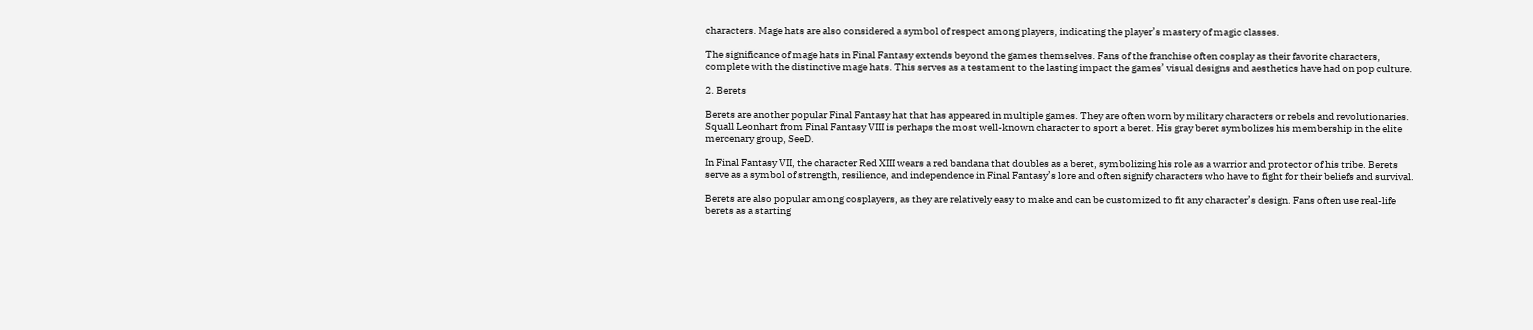characters. Mage hats are also considered a symbol of respect among players, indicating the player’s mastery of magic classes.

The significance of mage hats in Final Fantasy extends beyond the games themselves. Fans of the franchise often cosplay as their favorite characters, complete with the distinctive mage hats. This serves as a testament to the lasting impact the games’ visual designs and aesthetics have had on pop culture.

2. Berets

Berets are another popular Final Fantasy hat that has appeared in multiple games. They are often worn by military characters or rebels and revolutionaries. Squall Leonhart from Final Fantasy VIII is perhaps the most well-known character to sport a beret. His gray beret symbolizes his membership in the elite mercenary group, SeeD.

In Final Fantasy VII, the character Red XIII wears a red bandana that doubles as a beret, symbolizing his role as a warrior and protector of his tribe. Berets serve as a symbol of strength, resilience, and independence in Final Fantasy’s lore and often signify characters who have to fight for their beliefs and survival.

Berets are also popular among cosplayers, as they are relatively easy to make and can be customized to fit any character’s design. Fans often use real-life berets as a starting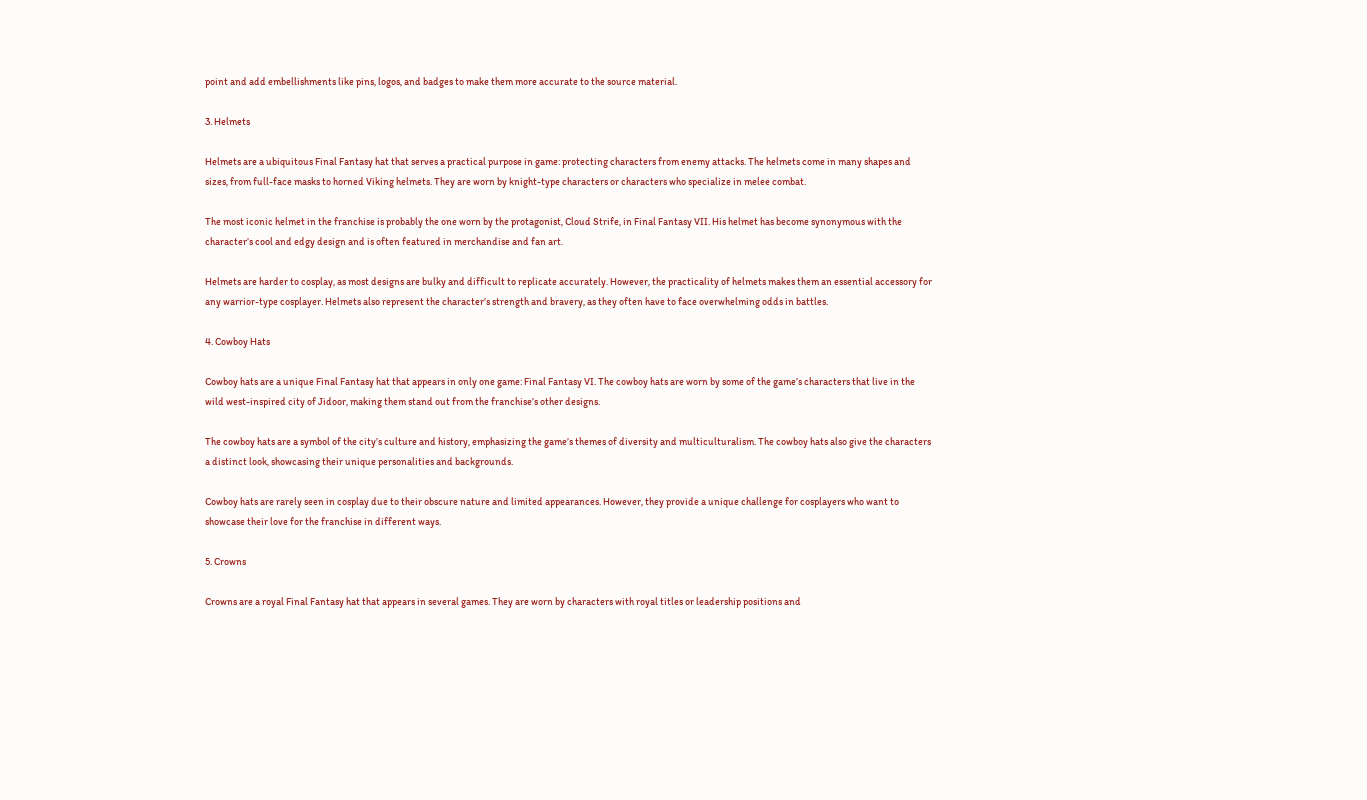point and add embellishments like pins, logos, and badges to make them more accurate to the source material.

3. Helmets

Helmets are a ubiquitous Final Fantasy hat that serves a practical purpose in game: protecting characters from enemy attacks. The helmets come in many shapes and sizes, from full-face masks to horned Viking helmets. They are worn by knight-type characters or characters who specialize in melee combat.

The most iconic helmet in the franchise is probably the one worn by the protagonist, Cloud Strife, in Final Fantasy VII. His helmet has become synonymous with the character’s cool and edgy design and is often featured in merchandise and fan art.

Helmets are harder to cosplay, as most designs are bulky and difficult to replicate accurately. However, the practicality of helmets makes them an essential accessory for any warrior-type cosplayer. Helmets also represent the character’s strength and bravery, as they often have to face overwhelming odds in battles.

4. Cowboy Hats

Cowboy hats are a unique Final Fantasy hat that appears in only one game: Final Fantasy VI. The cowboy hats are worn by some of the game’s characters that live in the wild west-inspired city of Jidoor, making them stand out from the franchise’s other designs.

The cowboy hats are a symbol of the city’s culture and history, emphasizing the game’s themes of diversity and multiculturalism. The cowboy hats also give the characters a distinct look, showcasing their unique personalities and backgrounds.

Cowboy hats are rarely seen in cosplay due to their obscure nature and limited appearances. However, they provide a unique challenge for cosplayers who want to showcase their love for the franchise in different ways.

5. Crowns

Crowns are a royal Final Fantasy hat that appears in several games. They are worn by characters with royal titles or leadership positions and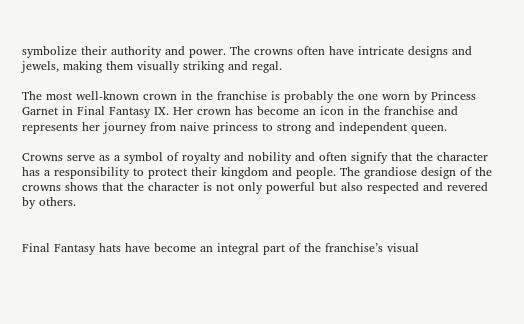symbolize their authority and power. The crowns often have intricate designs and jewels, making them visually striking and regal.

The most well-known crown in the franchise is probably the one worn by Princess Garnet in Final Fantasy IX. Her crown has become an icon in the franchise and represents her journey from naive princess to strong and independent queen.

Crowns serve as a symbol of royalty and nobility and often signify that the character has a responsibility to protect their kingdom and people. The grandiose design of the crowns shows that the character is not only powerful but also respected and revered by others.


Final Fantasy hats have become an integral part of the franchise’s visual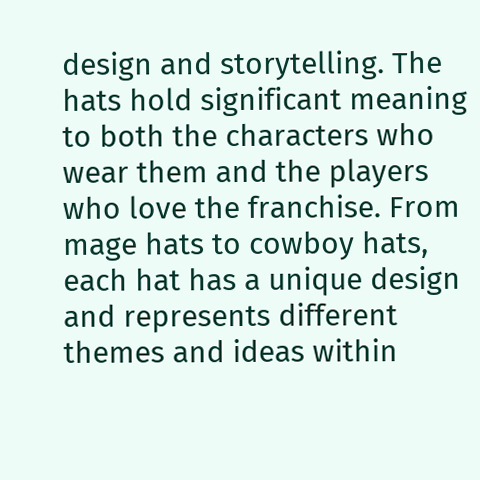design and storytelling. The hats hold significant meaning to both the characters who wear them and the players who love the franchise. From mage hats to cowboy hats, each hat has a unique design and represents different themes and ideas within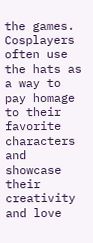the games. Cosplayers often use the hats as a way to pay homage to their favorite characters and showcase their creativity and love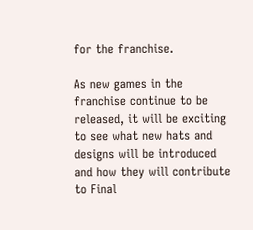for the franchise.

As new games in the franchise continue to be released, it will be exciting to see what new hats and designs will be introduced and how they will contribute to Final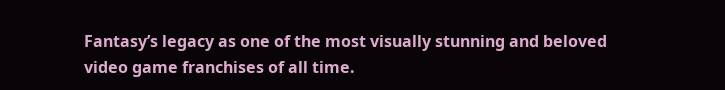Fantasy’s legacy as one of the most visually stunning and beloved video game franchises of all time.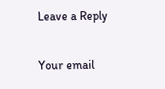Leave a Reply

Your email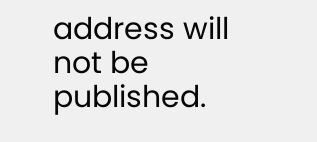address will not be published.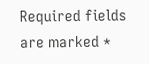Required fields are marked *